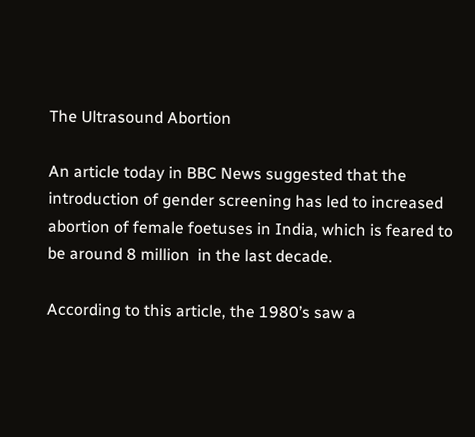The Ultrasound Abortion

An article today in BBC News suggested that the introduction of gender screening has led to increased abortion of female foetuses in India, which is feared to be around 8 million  in the last decade.

According to this article, the 1980’s saw a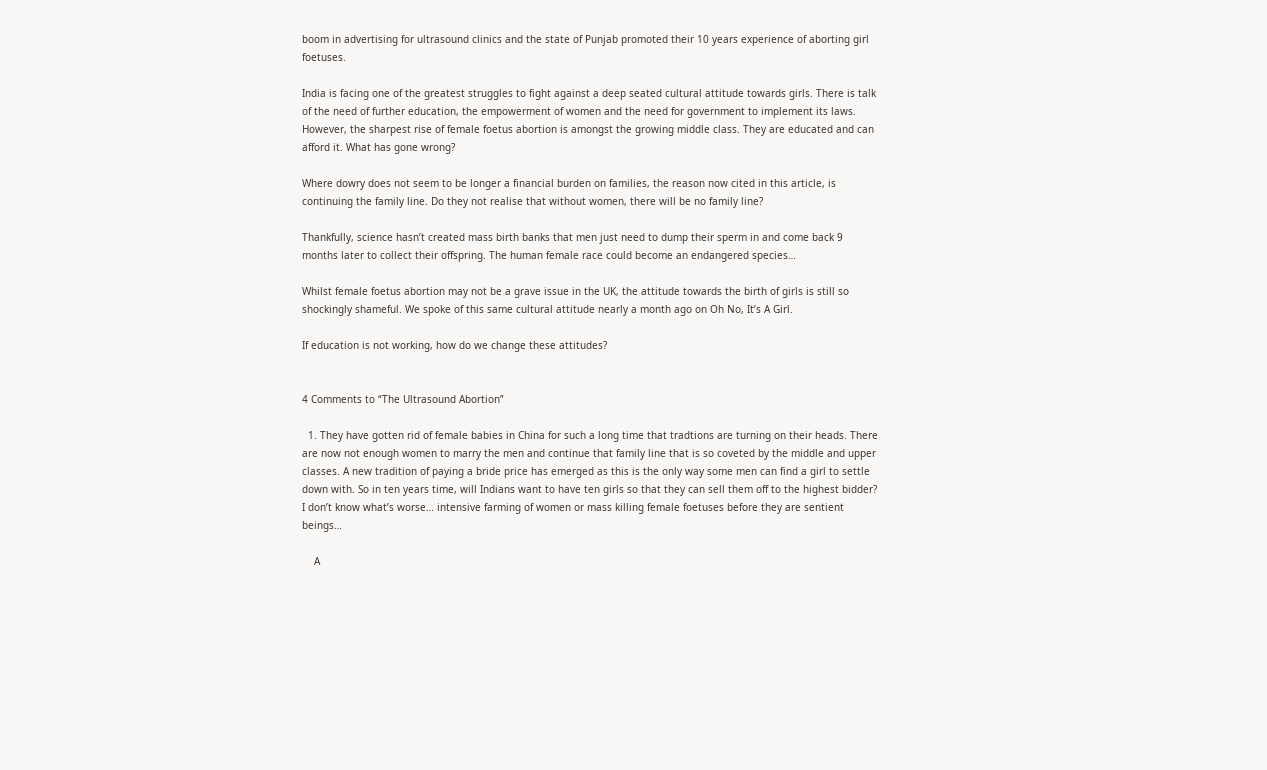boom in advertising for ultrasound clinics and the state of Punjab promoted their 10 years experience of aborting girl foetuses.

India is facing one of the greatest struggles to fight against a deep seated cultural attitude towards girls. There is talk of the need of further education, the empowerment of women and the need for government to implement its laws. However, the sharpest rise of female foetus abortion is amongst the growing middle class. They are educated and can afford it. What has gone wrong?

Where dowry does not seem to be longer a financial burden on families, the reason now cited in this article, is continuing the family line. Do they not realise that without women, there will be no family line?

Thankfully, science hasn’t created mass birth banks that men just need to dump their sperm in and come back 9 months later to collect their offspring. The human female race could become an endangered species…

Whilst female foetus abortion may not be a grave issue in the UK, the attitude towards the birth of girls is still so shockingly shameful. We spoke of this same cultural attitude nearly a month ago on Oh No, It’s A Girl.

If education is not working, how do we change these attitudes?


4 Comments to “The Ultrasound Abortion”

  1. They have gotten rid of female babies in China for such a long time that tradtions are turning on their heads. There are now not enough women to marry the men and continue that family line that is so coveted by the middle and upper classes. A new tradition of paying a bride price has emerged as this is the only way some men can find a girl to settle down with. So in ten years time, will Indians want to have ten girls so that they can sell them off to the highest bidder? I don’t know what’s worse… intensive farming of women or mass killing female foetuses before they are sentient beings…

    A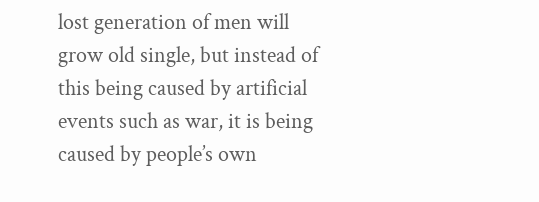lost generation of men will grow old single, but instead of this being caused by artificial events such as war, it is being caused by people’s own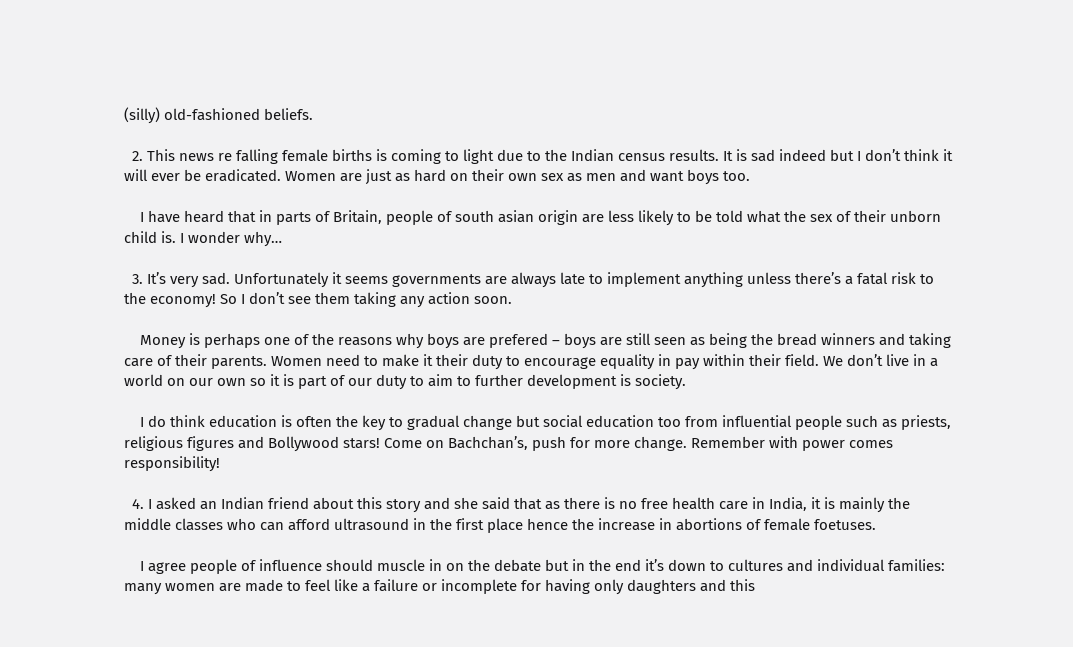(silly) old-fashioned beliefs.

  2. This news re falling female births is coming to light due to the Indian census results. It is sad indeed but I don’t think it will ever be eradicated. Women are just as hard on their own sex as men and want boys too.

    I have heard that in parts of Britain, people of south asian origin are less likely to be told what the sex of their unborn child is. I wonder why…

  3. It’s very sad. Unfortunately it seems governments are always late to implement anything unless there’s a fatal risk to the economy! So I don’t see them taking any action soon.

    Money is perhaps one of the reasons why boys are prefered – boys are still seen as being the bread winners and taking care of their parents. Women need to make it their duty to encourage equality in pay within their field. We don’t live in a world on our own so it is part of our duty to aim to further development is society.

    I do think education is often the key to gradual change but social education too from influential people such as priests, religious figures and Bollywood stars! Come on Bachchan’s, push for more change. Remember with power comes responsibility!

  4. I asked an Indian friend about this story and she said that as there is no free health care in India, it is mainly the middle classes who can afford ultrasound in the first place hence the increase in abortions of female foetuses.

    I agree people of influence should muscle in on the debate but in the end it’s down to cultures and individual families: many women are made to feel like a failure or incomplete for having only daughters and this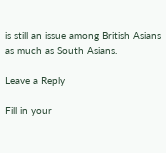is still an issue among British Asians as much as South Asians.

Leave a Reply

Fill in your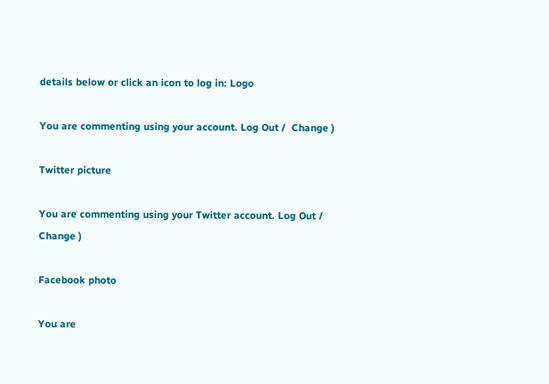details below or click an icon to log in: Logo

You are commenting using your account. Log Out /  Change )

Twitter picture

You are commenting using your Twitter account. Log Out /  Change )

Facebook photo

You are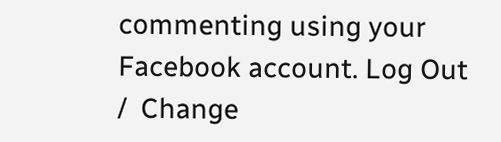commenting using your Facebook account. Log Out /  Change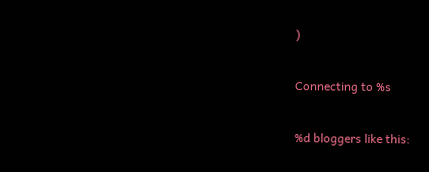)

Connecting to %s

%d bloggers like this: